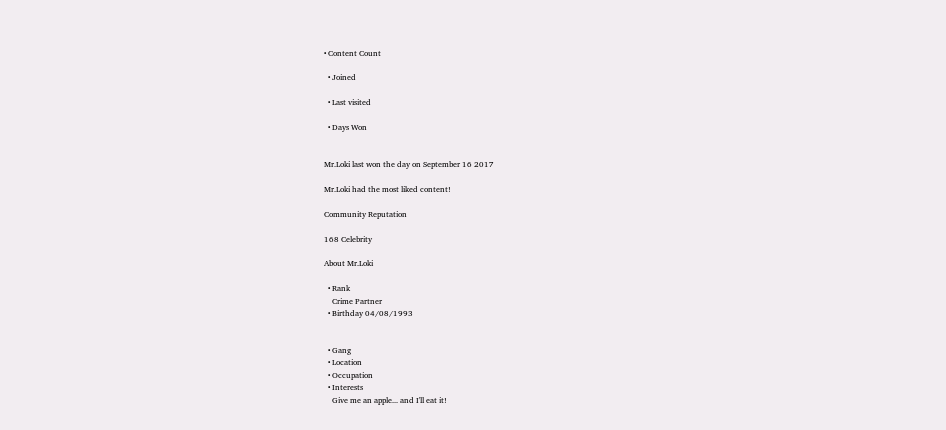• Content Count

  • Joined

  • Last visited

  • Days Won


Mr.Loki last won the day on September 16 2017

Mr.Loki had the most liked content!

Community Reputation

168 Celebrity

About Mr.Loki

  • Rank
    Crime Partner
  • Birthday 04/08/1993


  • Gang
  • Location
  • Occupation
  • Interests
    Give me an apple... and I'll eat it!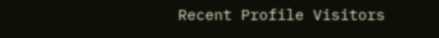Recent Profile Visitors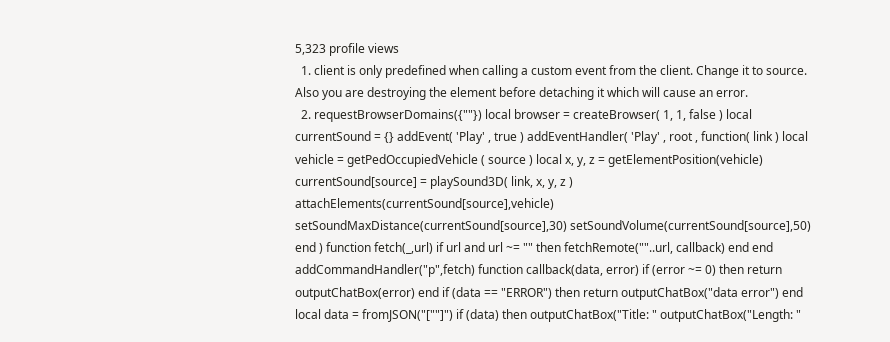5,323 profile views
  1. client is only predefined when calling a custom event from the client. Change it to source. Also you are destroying the element before detaching it which will cause an error.
  2. requestBrowserDomains({""}) local browser = createBrowser( 1, 1, false ) local currentSound = {} addEvent( 'Play' , true ) addEventHandler( 'Play' , root , function( link ) local vehicle = getPedOccupiedVehicle ( source ) local x, y, z = getElementPosition(vehicle) currentSound[source] = playSound3D( link, x, y, z ) attachElements(currentSound[source],vehicle) setSoundMaxDistance(currentSound[source],30) setSoundVolume(currentSound[source],50) end ) function fetch(_,url) if url and url ~= "" then fetchRemote(""..url, callback) end end addCommandHandler("p",fetch) function callback(data, error) if (error ~= 0) then return outputChatBox(error) end if (data == "ERROR") then return outputChatBox("data error") end local data = fromJSON("[""]") if (data) then outputChatBox("Title: " outputChatBox("Length: "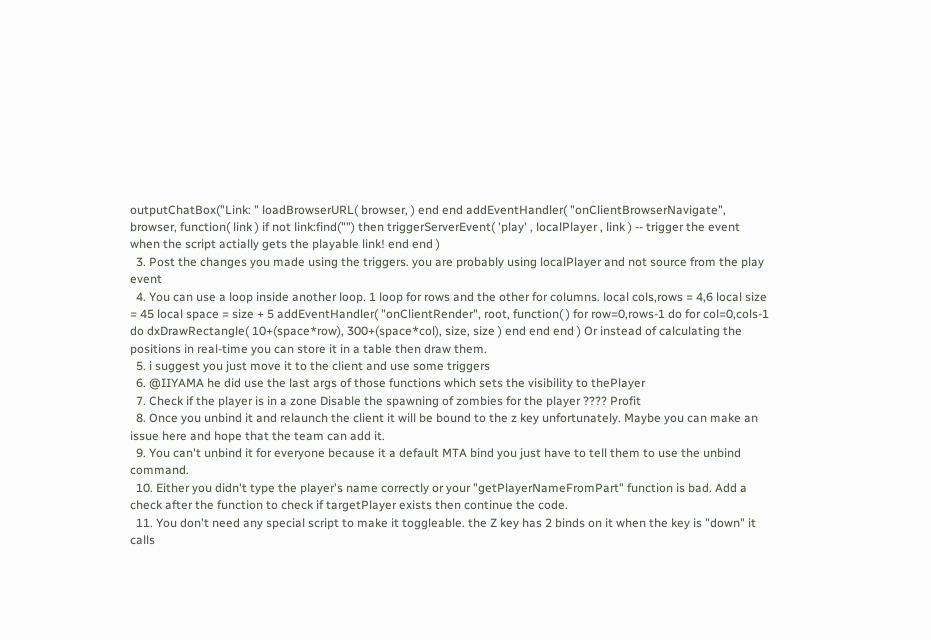outputChatBox("Link: " loadBrowserURL( browser, ) end end addEventHandler( "onClientBrowserNavigate", browser, function( link ) if not link:find("") then triggerServerEvent( 'play' , localPlayer , link ) -- trigger the event when the script actially gets the playable link! end end )
  3. Post the changes you made using the triggers. you are probably using localPlayer and not source from the play event
  4. You can use a loop inside another loop. 1 loop for rows and the other for columns. local cols,rows = 4,6 local size = 45 local space = size + 5 addEventHandler( "onClientRender", root, function( ) for row=0,rows-1 do for col=0,cols-1 do dxDrawRectangle( 10+(space*row), 300+(space*col), size, size ) end end end ) Or instead of calculating the positions in real-time you can store it in a table then draw them.
  5. i suggest you just move it to the client and use some triggers
  6. @IIYAMA he did use the last args of those functions which sets the visibility to thePlayer
  7. Check if the player is in a zone Disable the spawning of zombies for the player ???? Profit
  8. Once you unbind it and relaunch the client it will be bound to the z key unfortunately. Maybe you can make an issue here and hope that the team can add it.
  9. You can't unbind it for everyone because it a default MTA bind you just have to tell them to use the unbind command.
  10. Either you didn't type the player's name correctly or your "getPlayerNameFromPart" function is bad. Add a check after the function to check if targetPlayer exists then continue the code.
  11. You don't need any special script to make it toggleable. the Z key has 2 binds on it when the key is "down" it calls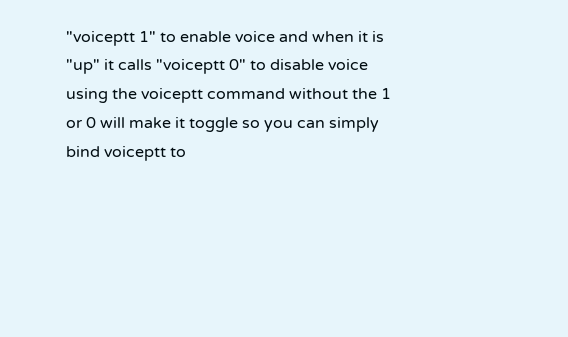"voiceptt 1" to enable voice and when it is "up" it calls "voiceptt 0" to disable voice using the voiceptt command without the 1 or 0 will make it toggle so you can simply bind voiceptt to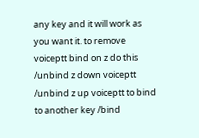any key and it will work as you want it. to remove voiceptt bind on z do this /unbind z down voiceptt /unbind z up voiceptt to bind to another key /bind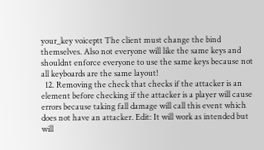your_key voiceptt The client must change the bind themselves. Also not everyone will like the same keys and shouldnt enforce everyone to use the same keys because not all keyboards are the same layout!
  12. Removing the check that checks if the attacker is an element before checking if the attacker is a player will cause errors because taking fall damage will call this event which does not have an attacker. Edit: It will work as intended but will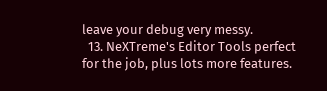leave your debug very messy.
  13. NeXTreme's Editor Tools perfect for the job, plus lots more features.